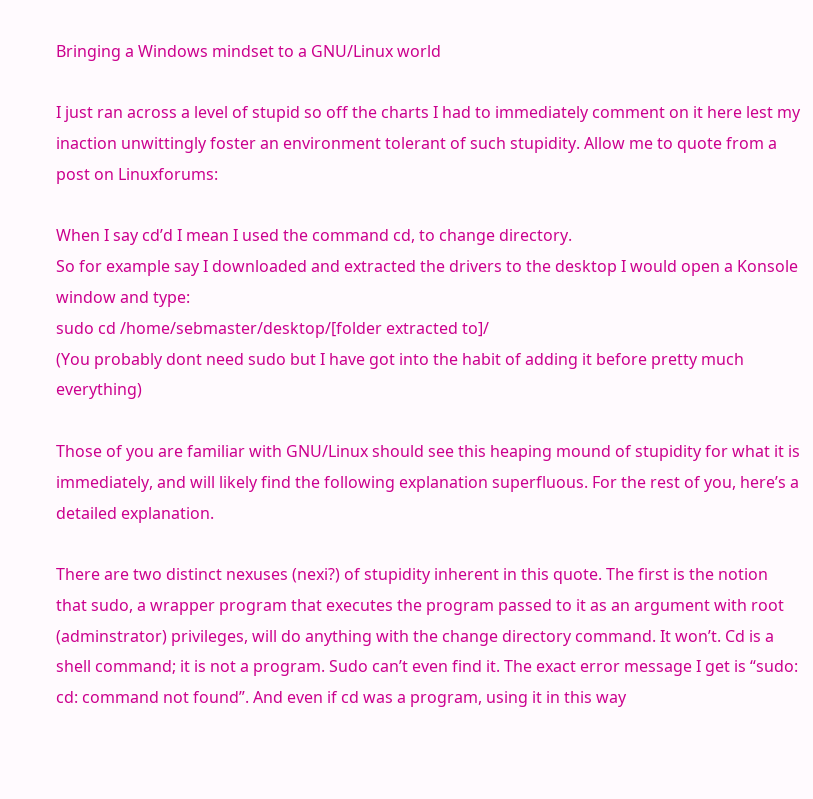Bringing a Windows mindset to a GNU/Linux world

I just ran across a level of stupid so off the charts I had to immediately comment on it here lest my inaction unwittingly foster an environment tolerant of such stupidity. Allow me to quote from a post on Linuxforums:

When I say cd’d I mean I used the command cd, to change directory.
So for example say I downloaded and extracted the drivers to the desktop I would open a Konsole window and type:
sudo cd /home/sebmaster/desktop/[folder extracted to]/
(You probably dont need sudo but I have got into the habit of adding it before pretty much everything)

Those of you are familiar with GNU/Linux should see this heaping mound of stupidity for what it is immediately, and will likely find the following explanation superfluous. For the rest of you, here’s a detailed explanation.

There are two distinct nexuses (nexi?) of stupidity inherent in this quote. The first is the notion that sudo, a wrapper program that executes the program passed to it as an argument with root (adminstrator) privileges, will do anything with the change directory command. It won’t. Cd is a shell command; it is not a program. Sudo can’t even find it. The exact error message I get is “sudo: cd: command not found”. And even if cd was a program, using it in this way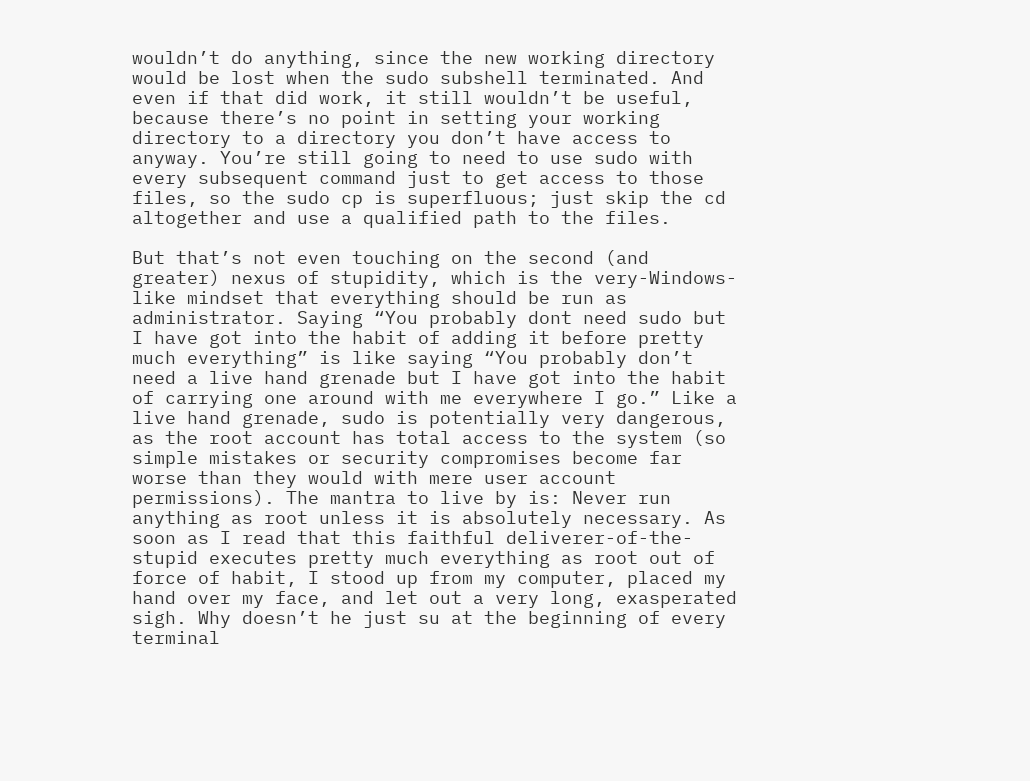wouldn’t do anything, since the new working directory would be lost when the sudo subshell terminated. And even if that did work, it still wouldn’t be useful, because there’s no point in setting your working directory to a directory you don’t have access to anyway. You’re still going to need to use sudo with every subsequent command just to get access to those files, so the sudo cp is superfluous; just skip the cd altogether and use a qualified path to the files.

But that’s not even touching on the second (and greater) nexus of stupidity, which is the very-Windows-like mindset that everything should be run as administrator. Saying “You probably dont need sudo but I have got into the habit of adding it before pretty much everything” is like saying “You probably don’t need a live hand grenade but I have got into the habit of carrying one around with me everywhere I go.” Like a live hand grenade, sudo is potentially very dangerous, as the root account has total access to the system (so simple mistakes or security compromises become far worse than they would with mere user account permissions). The mantra to live by is: Never run anything as root unless it is absolutely necessary. As soon as I read that this faithful deliverer-of-the-stupid executes pretty much everything as root out of force of habit, I stood up from my computer, placed my hand over my face, and let out a very long, exasperated sigh. Why doesn’t he just su at the beginning of every terminal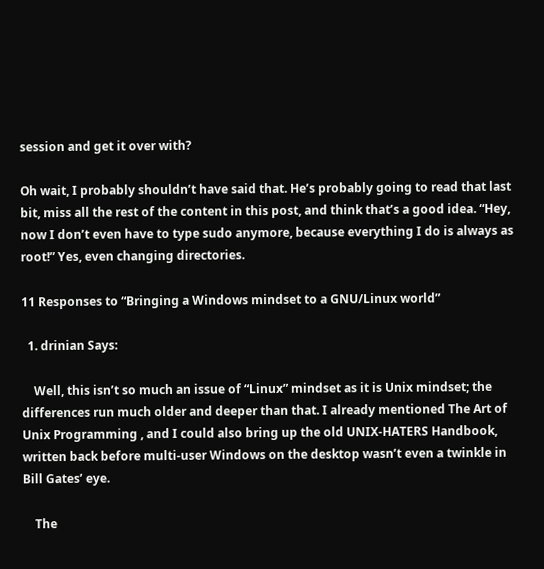session and get it over with?

Oh wait, I probably shouldn’t have said that. He’s probably going to read that last bit, miss all the rest of the content in this post, and think that’s a good idea. “Hey, now I don’t even have to type sudo anymore, because everything I do is always as root!” Yes, even changing directories.

11 Responses to “Bringing a Windows mindset to a GNU/Linux world”

  1. drinian Says:

    Well, this isn’t so much an issue of “Linux” mindset as it is Unix mindset; the differences run much older and deeper than that. I already mentioned The Art of Unix Programming , and I could also bring up the old UNIX-HATERS Handbook, written back before multi-user Windows on the desktop wasn’t even a twinkle in Bill Gates’ eye.

    The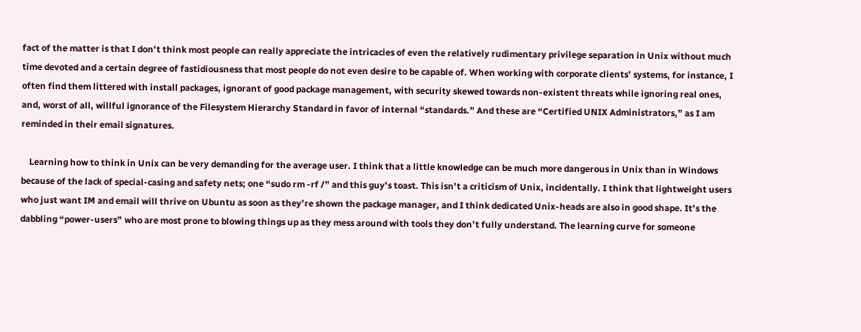fact of the matter is that I don’t think most people can really appreciate the intricacies of even the relatively rudimentary privilege separation in Unix without much time devoted and a certain degree of fastidiousness that most people do not even desire to be capable of. When working with corporate clients’ systems, for instance, I often find them littered with install packages, ignorant of good package management, with security skewed towards non-existent threats while ignoring real ones, and, worst of all, willful ignorance of the Filesystem Hierarchy Standard in favor of internal “standards.” And these are “Certified UNIX Administrators,” as I am reminded in their email signatures.

    Learning how to think in Unix can be very demanding for the average user. I think that a little knowledge can be much more dangerous in Unix than in Windows because of the lack of special-casing and safety nets; one “sudo rm -rf /” and this guy’s toast. This isn’t a criticism of Unix, incidentally. I think that lightweight users who just want IM and email will thrive on Ubuntu as soon as they’re shown the package manager, and I think dedicated Unix-heads are also in good shape. It’s the dabbling “power-users” who are most prone to blowing things up as they mess around with tools they don’t fully understand. The learning curve for someone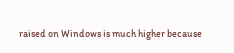raised on Windows is much higher because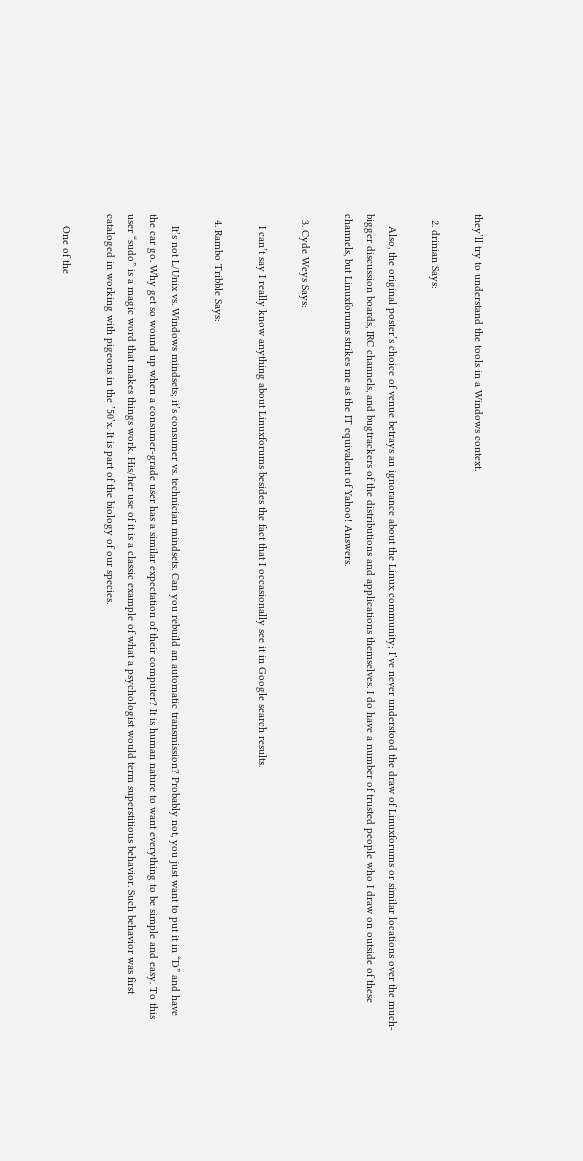they’ll try to understand the tools in a Windows context.

  2. drinian Says:

    Also, the original poster’s choice of venue betrays an ignorance about the Linux community; I’ve never understood the draw of Linuxforums or similar locations over the much-bigger discussion boards, IRC channels, and bugtrackers of the distributions and applications themselves. I do have a number of trusted people who I draw on outside of these channels, but Linuxforums strikes me as the IT equivalent of Yahoo! Answers.

  3. Cyde Weys Says:

    I can’t say I really know anything about Linuxforums besides the fact that I occasionally see it in Google search results.

  4. Rambo Tribble Says:

    It’s not L/Unix vs. Windows mindsets; it’s consumer vs. technician mindsets. Can you rebuild an automatic transmission? Probably not, you just want to put it in “D” and have the car go. Why get so wound up when a consumer-grade user has a similar expectation of their computer? It is human nature to want everything to be simple and easy. To this user “sudo” is a magic word that makes things work. His/her use of it is a classic example of what a psychologist would term superstitious behavior. Such behavior was first cataloged in working with pigeons in the ’50’x. It is part of the biology of our species.

    One of the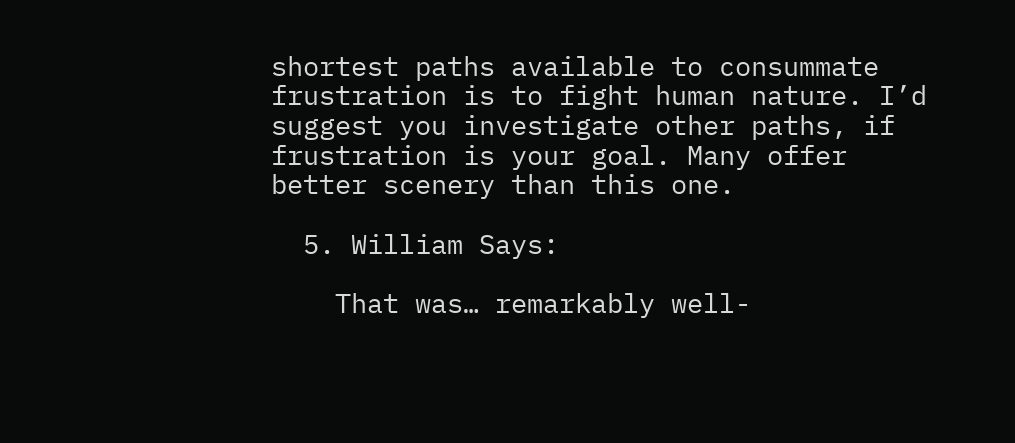shortest paths available to consummate frustration is to fight human nature. I’d suggest you investigate other paths, if frustration is your goal. Many offer better scenery than this one.

  5. William Says:

    That was… remarkably well-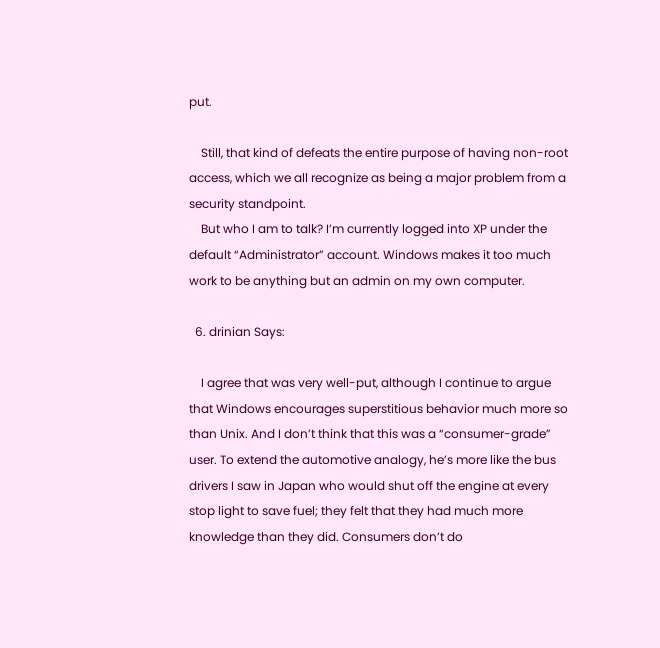put.

    Still, that kind of defeats the entire purpose of having non-root access, which we all recognize as being a major problem from a security standpoint.
    But who I am to talk? I’m currently logged into XP under the default “Administrator” account. Windows makes it too much work to be anything but an admin on my own computer.

  6. drinian Says:

    I agree that was very well-put, although I continue to argue that Windows encourages superstitious behavior much more so than Unix. And I don’t think that this was a “consumer-grade” user. To extend the automotive analogy, he’s more like the bus drivers I saw in Japan who would shut off the engine at every stop light to save fuel; they felt that they had much more knowledge than they did. Consumers don’t do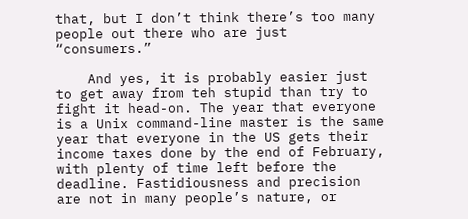that, but I don’t think there’s too many people out there who are just “consumers.”

    And yes, it is probably easier just to get away from teh stupid than try to fight it head-on. The year that everyone is a Unix command-line master is the same year that everyone in the US gets their income taxes done by the end of February, with plenty of time left before the deadline. Fastidiousness and precision are not in many people’s nature, or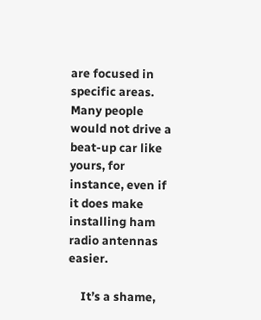are focused in specific areas. Many people would not drive a beat-up car like yours, for instance, even if it does make installing ham radio antennas easier.

    It’s a shame,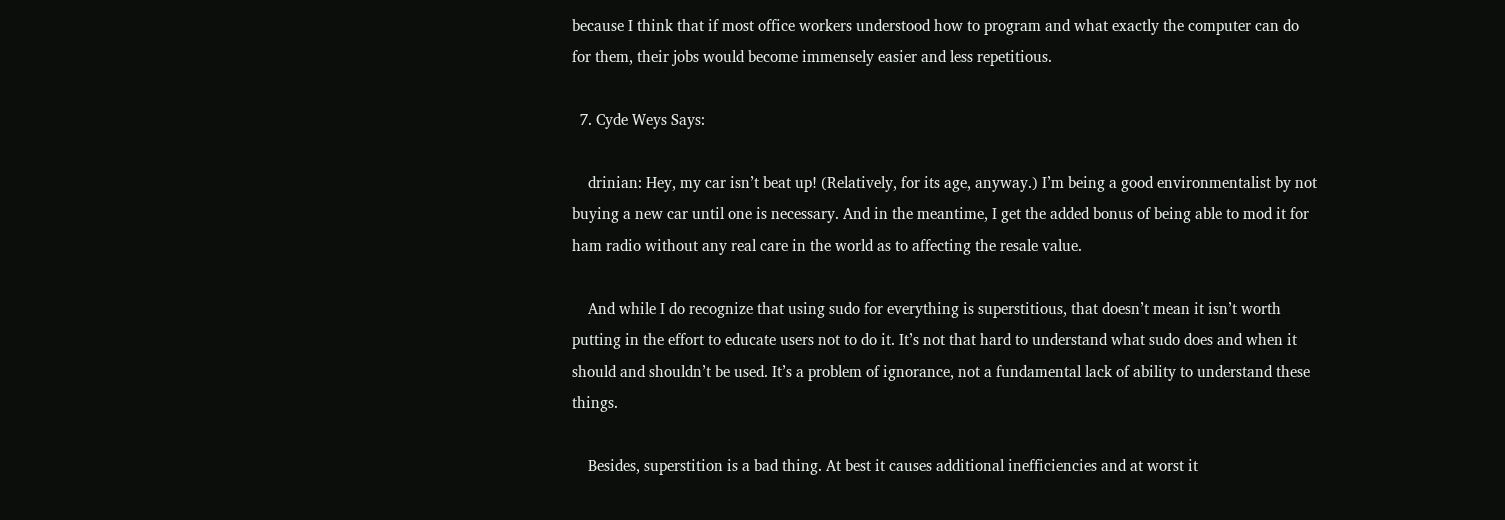because I think that if most office workers understood how to program and what exactly the computer can do for them, their jobs would become immensely easier and less repetitious.

  7. Cyde Weys Says:

    drinian: Hey, my car isn’t beat up! (Relatively, for its age, anyway.) I’m being a good environmentalist by not buying a new car until one is necessary. And in the meantime, I get the added bonus of being able to mod it for ham radio without any real care in the world as to affecting the resale value.

    And while I do recognize that using sudo for everything is superstitious, that doesn’t mean it isn’t worth putting in the effort to educate users not to do it. It’s not that hard to understand what sudo does and when it should and shouldn’t be used. It’s a problem of ignorance, not a fundamental lack of ability to understand these things.

    Besides, superstition is a bad thing. At best it causes additional inefficiencies and at worst it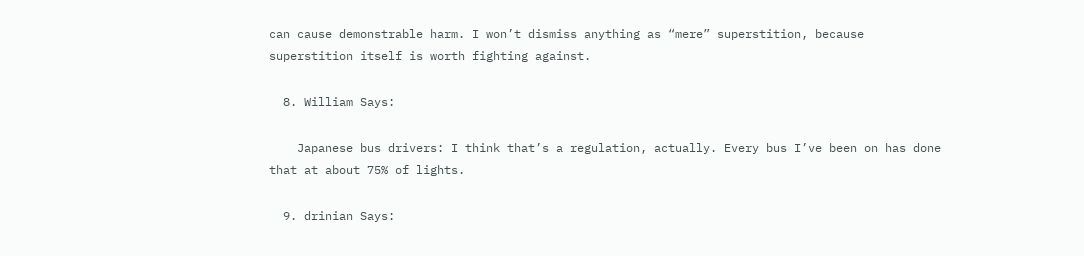can cause demonstrable harm. I won’t dismiss anything as “mere” superstition, because superstition itself is worth fighting against.

  8. William Says:

    Japanese bus drivers: I think that’s a regulation, actually. Every bus I’ve been on has done that at about 75% of lights.

  9. drinian Says: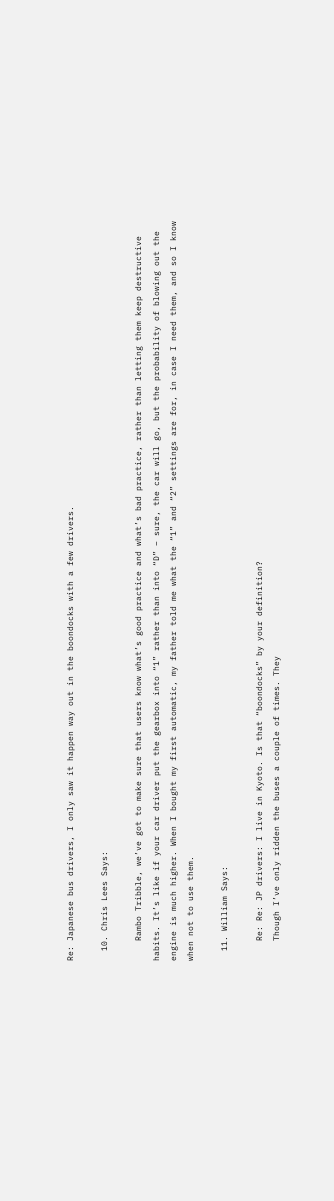Re: Japanese bus drivers, I only saw it happen way out in the boondocks with a few drivers.

  10. Chris Lees Says:

    Rambo Tribble, we’ve got to make sure that users know what’s good practice and what’s bad practice, rather than letting them keep destructive habits. It’s like if your car driver put the gearbox into “1” rather than into “D” – sure, the car will go, but the probability of blowing out the engine is much higher. When I bought my first automatic, my father told me what the “1” and “2” settings are for, in case I need them, and so I know when not to use them.

  11. William Says:

    Re: Re: JP drivers: I live in Kyoto. Is that “boondocks” by your definition?
    Though I’ve only ridden the buses a couple of times. They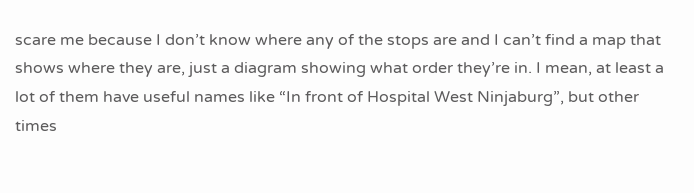scare me because I don’t know where any of the stops are and I can’t find a map that shows where they are, just a diagram showing what order they’re in. I mean, at least a lot of them have useful names like “In front of Hospital West Ninjaburg”, but other times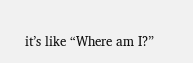it’s like “Where am I?”